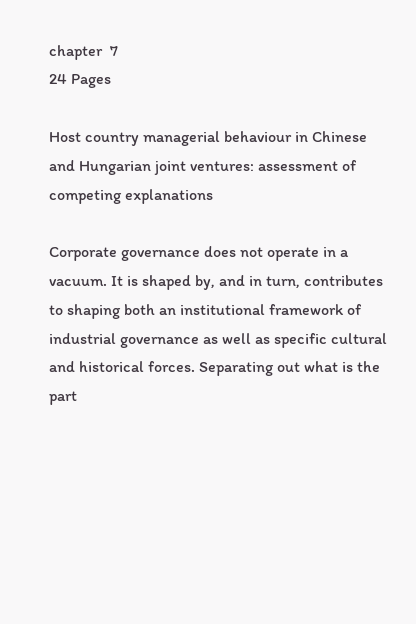chapter  7
24 Pages

Host country managerial behaviour in Chinese and Hungarian joint ventures: assessment of competing explanations

Corporate governance does not operate in a vacuum. It is shaped by, and in turn, contributes to shaping both an institutional framework of industrial governance as well as specific cultural and historical forces. Separating out what is the part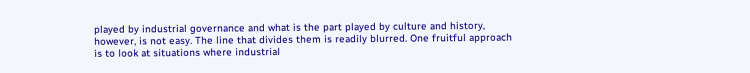played by industrial governance and what is the part played by culture and history, however, is not easy. The line that divides them is readily blurred. One fruitful approach is to look at situations where industrial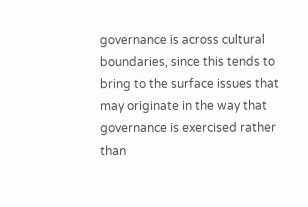governance is across cultural boundaries, since this tends to bring to the surface issues that may originate in the way that governance is exercised rather than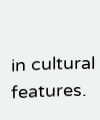in cultural features.